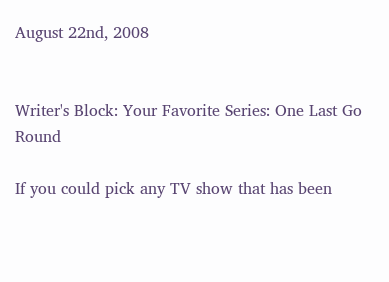August 22nd, 2008


Writer's Block: Your Favorite Series: One Last Go Round

If you could pick any TV show that has been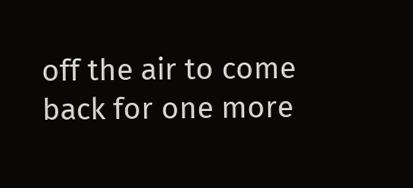off the air to come back for one more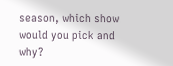season, which show would you pick and why?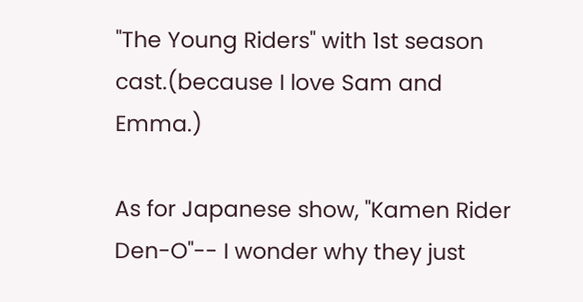"The Young Riders" with 1st season cast.(because I love Sam and Emma.)

As for Japanese show, "Kamen Rider Den-O"-- I wonder why they just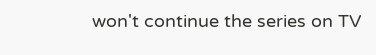won't continue the series on TV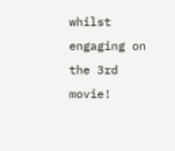whilst engaging on the 3rd movie!